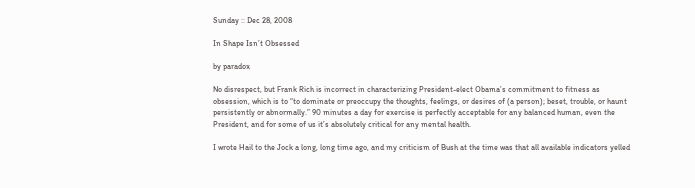Sunday :: Dec 28, 2008

In Shape Isn’t Obsessed

by paradox

No disrespect, but Frank Rich is incorrect in characterizing President-elect Obama’s commitment to fitness as obsession, which is to “to dominate or preoccupy the thoughts, feelings, or desires of (a person); beset, trouble, or haunt persistently or abnormally.” 90 minutes a day for exercise is perfectly acceptable for any balanced human, even the President, and for some of us it’s absolutely critical for any mental health.

I wrote Hail to the Jock a long, long time ago, and my criticism of Bush at the time was that all available indicators yelled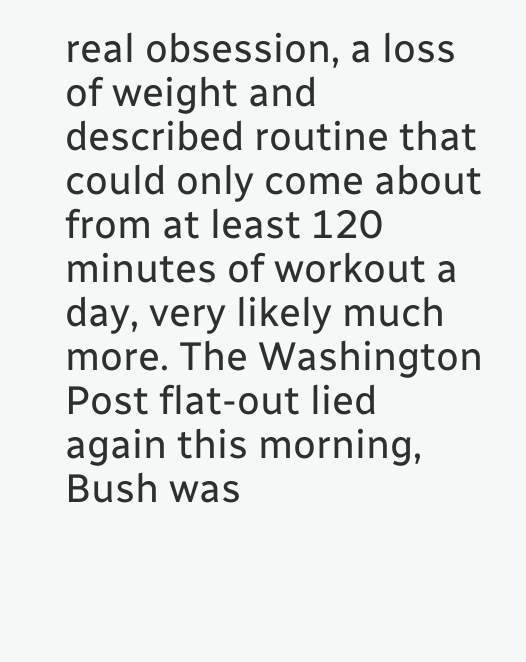real obsession, a loss of weight and described routine that could only come about from at least 120 minutes of workout a day, very likely much more. The Washington Post flat-out lied again this morning, Bush was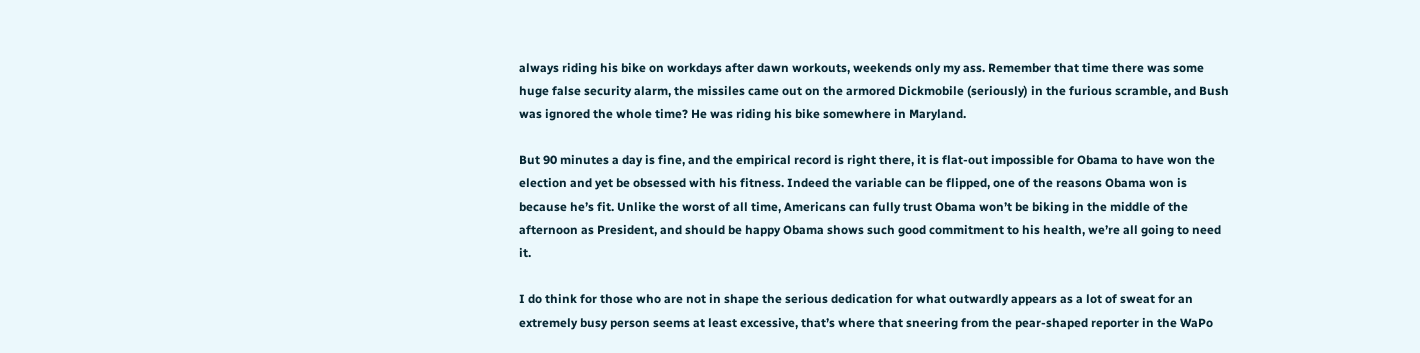always riding his bike on workdays after dawn workouts, weekends only my ass. Remember that time there was some huge false security alarm, the missiles came out on the armored Dickmobile (seriously) in the furious scramble, and Bush was ignored the whole time? He was riding his bike somewhere in Maryland.

But 90 minutes a day is fine, and the empirical record is right there, it is flat-out impossible for Obama to have won the election and yet be obsessed with his fitness. Indeed the variable can be flipped, one of the reasons Obama won is because he’s fit. Unlike the worst of all time, Americans can fully trust Obama won’t be biking in the middle of the afternoon as President, and should be happy Obama shows such good commitment to his health, we’re all going to need it.

I do think for those who are not in shape the serious dedication for what outwardly appears as a lot of sweat for an extremely busy person seems at least excessive, that’s where that sneering from the pear-shaped reporter in the WaPo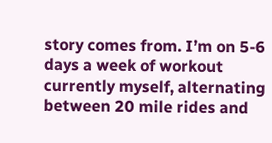story comes from. I’m on 5-6 days a week of workout currently myself, alternating between 20 mile rides and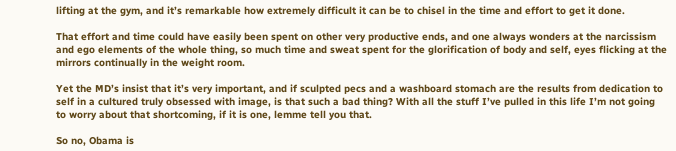lifting at the gym, and it’s remarkable how extremely difficult it can be to chisel in the time and effort to get it done.

That effort and time could have easily been spent on other very productive ends, and one always wonders at the narcissism and ego elements of the whole thing, so much time and sweat spent for the glorification of body and self, eyes flicking at the mirrors continually in the weight room.

Yet the MD’s insist that it’s very important, and if sculpted pecs and a washboard stomach are the results from dedication to self in a cultured truly obsessed with image, is that such a bad thing? With all the stuff I’ve pulled in this life I’m not going to worry about that shortcoming, if it is one, lemme tell you that.

So no, Obama is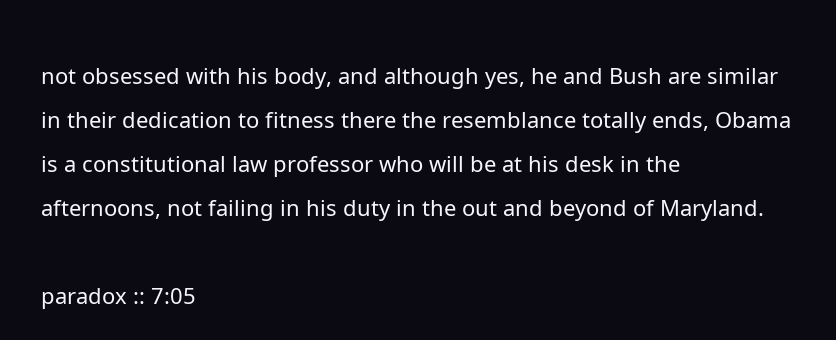not obsessed with his body, and although yes, he and Bush are similar in their dedication to fitness there the resemblance totally ends, Obama is a constitutional law professor who will be at his desk in the afternoons, not failing in his duty in the out and beyond of Maryland.

paradox :: 7:05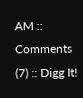AM :: Comments (7) :: Digg It!